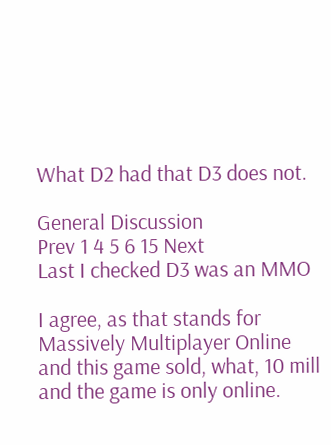What D2 had that D3 does not.

General Discussion
Prev 1 4 5 6 15 Next
Last I checked D3 was an MMO

I agree, as that stands for Massively Multiplayer Online
and this game sold, what, 10 mill and the game is only online.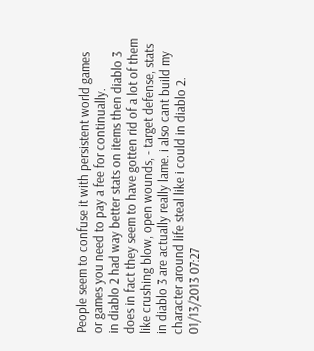People seem to confuse it with persistent world games
or games you need to pay a fee for continually.
in diablo 2 had way better stats on items then diablo 3 does in fact they seem to have gotten rid of a lot of them like crushing blow, open wounds, - target defense, stats in diablo 3 are actually really lame. i also cant build my character around life steal like i could in diablo 2.
01/13/2013 07:27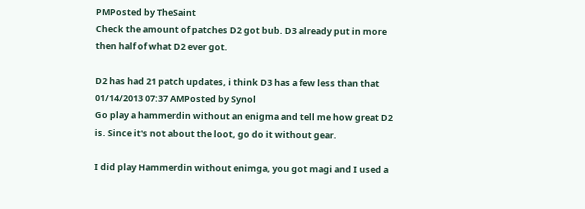PMPosted by TheSaint
Check the amount of patches D2 got bub. D3 already put in more then half of what D2 ever got.

D2 has had 21 patch updates, i think D3 has a few less than that
01/14/2013 07:37 AMPosted by Synol
Go play a hammerdin without an enigma and tell me how great D2 is. Since it's not about the loot, go do it without gear.

I did play Hammerdin without enimga, you got magi and I used a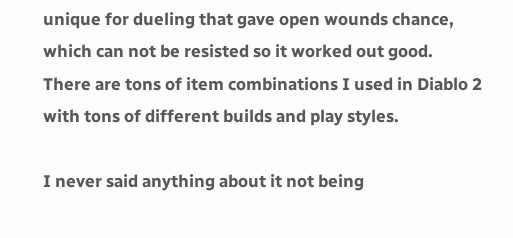unique for dueling that gave open wounds chance, which can not be resisted so it worked out good.
There are tons of item combinations I used in Diablo 2 with tons of different builds and play styles.

I never said anything about it not being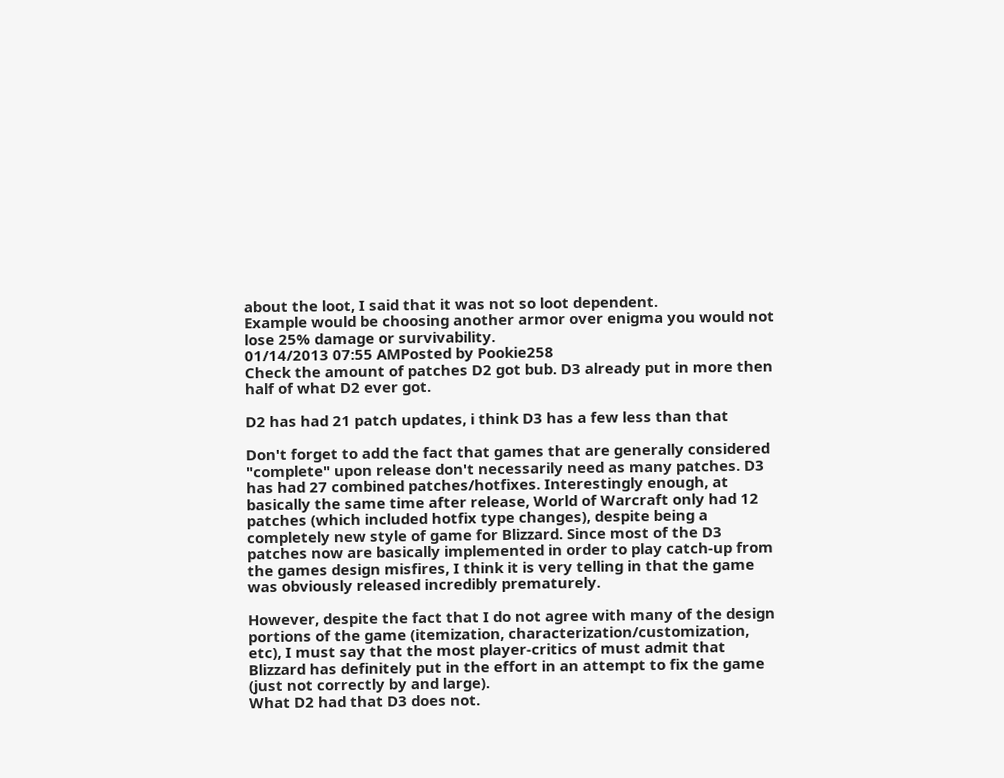about the loot, I said that it was not so loot dependent.
Example would be choosing another armor over enigma you would not lose 25% damage or survivability.
01/14/2013 07:55 AMPosted by Pookie258
Check the amount of patches D2 got bub. D3 already put in more then half of what D2 ever got.

D2 has had 21 patch updates, i think D3 has a few less than that

Don't forget to add the fact that games that are generally considered "complete" upon release don't necessarily need as many patches. D3 has had 27 combined patches/hotfixes. Interestingly enough, at basically the same time after release, World of Warcraft only had 12 patches (which included hotfix type changes), despite being a completely new style of game for Blizzard. Since most of the D3 patches now are basically implemented in order to play catch-up from the games design misfires, I think it is very telling in that the game was obviously released incredibly prematurely.

However, despite the fact that I do not agree with many of the design portions of the game (itemization, characterization/customization, etc), I must say that the most player-critics of must admit that Blizzard has definitely put in the effort in an attempt to fix the game (just not correctly by and large).
What D2 had that D3 does not.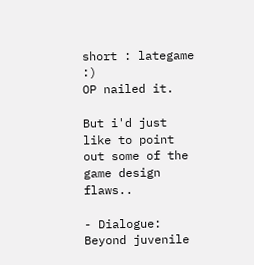short : lategame :)
OP nailed it.

But i'd just like to point out some of the game design flaws..

- Dialogue: Beyond juvenile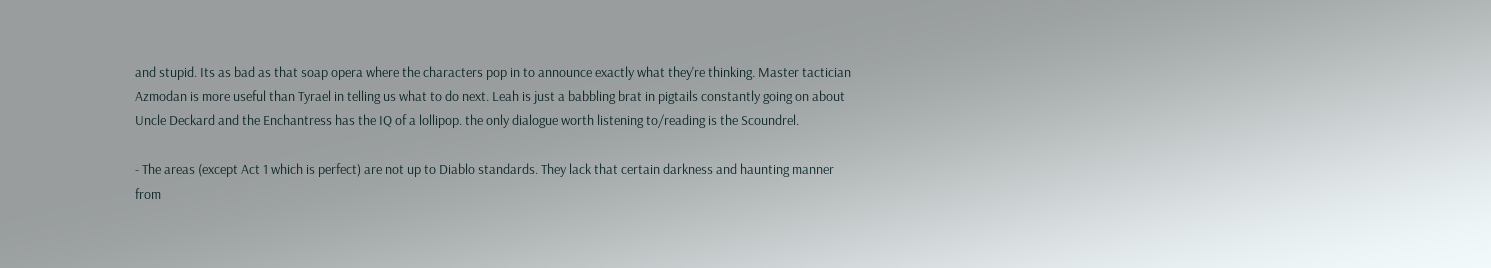and stupid. Its as bad as that soap opera where the characters pop in to announce exactly what they're thinking. Master tactician Azmodan is more useful than Tyrael in telling us what to do next. Leah is just a babbling brat in pigtails constantly going on about Uncle Deckard and the Enchantress has the IQ of a lollipop. the only dialogue worth listening to/reading is the Scoundrel.

- The areas (except Act 1 which is perfect) are not up to Diablo standards. They lack that certain darkness and haunting manner from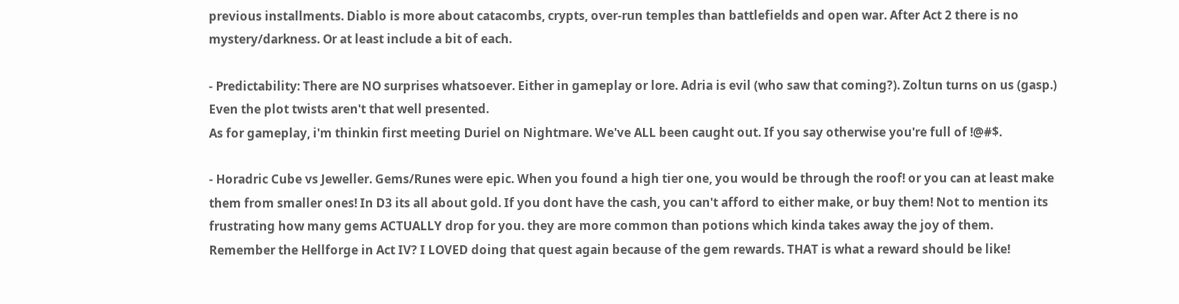previous installments. Diablo is more about catacombs, crypts, over-run temples than battlefields and open war. After Act 2 there is no mystery/darkness. Or at least include a bit of each.

- Predictability: There are NO surprises whatsoever. Either in gameplay or lore. Adria is evil (who saw that coming?). Zoltun turns on us (gasp.) Even the plot twists aren't that well presented.
As for gameplay, i'm thinkin first meeting Duriel on Nightmare. We've ALL been caught out. If you say otherwise you're full of !@#$.

- Horadric Cube vs Jeweller. Gems/Runes were epic. When you found a high tier one, you would be through the roof! or you can at least make them from smaller ones! In D3 its all about gold. If you dont have the cash, you can't afford to either make, or buy them! Not to mention its frustrating how many gems ACTUALLY drop for you. they are more common than potions which kinda takes away the joy of them. Remember the Hellforge in Act IV? I LOVED doing that quest again because of the gem rewards. THAT is what a reward should be like!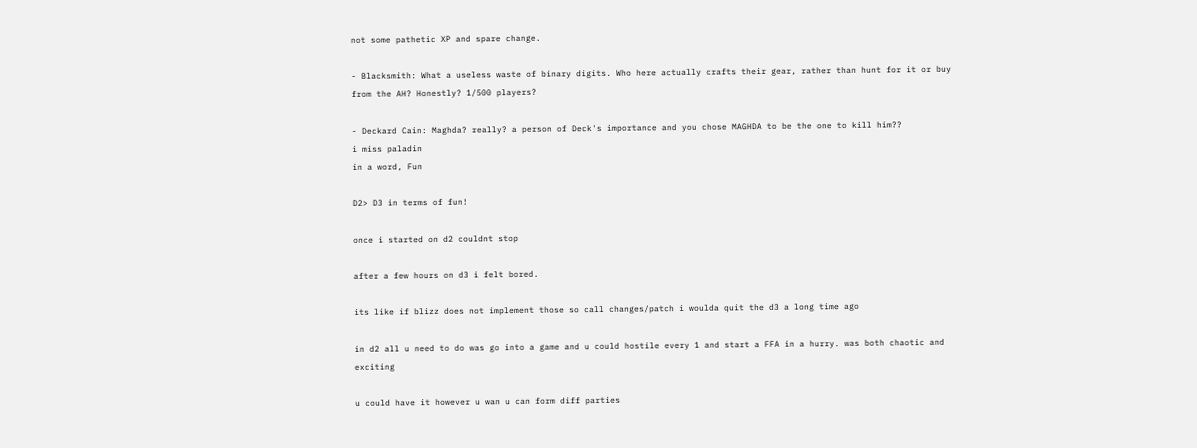not some pathetic XP and spare change.

- Blacksmith: What a useless waste of binary digits. Who here actually crafts their gear, rather than hunt for it or buy from the AH? Honestly? 1/500 players?

- Deckard Cain: Maghda? really? a person of Deck's importance and you chose MAGHDA to be the one to kill him??
i miss paladin
in a word, Fun

D2> D3 in terms of fun!

once i started on d2 couldnt stop

after a few hours on d3 i felt bored.

its like if blizz does not implement those so call changes/patch i woulda quit the d3 a long time ago

in d2 all u need to do was go into a game and u could hostile every 1 and start a FFA in a hurry. was both chaotic and exciting

u could have it however u wan u can form diff parties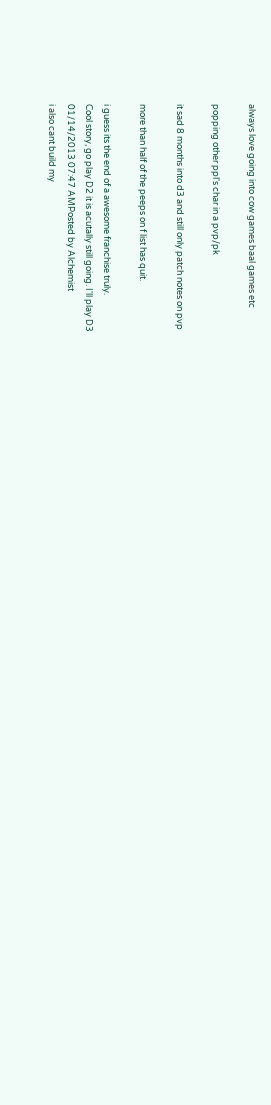always love going into cow games baal games etc

popping other ppl's char in a pvp/pk

it sad 8 months into d3 and still only patch notes on pvp

more than half of the peeps on f list has quit.

i guess its the end of a awesome franchise truly.
Cool story, go play D2 it is acutally still going. I'll play D3
01/14/2013 07:47 AMPosted by Alchemist
i also cant build my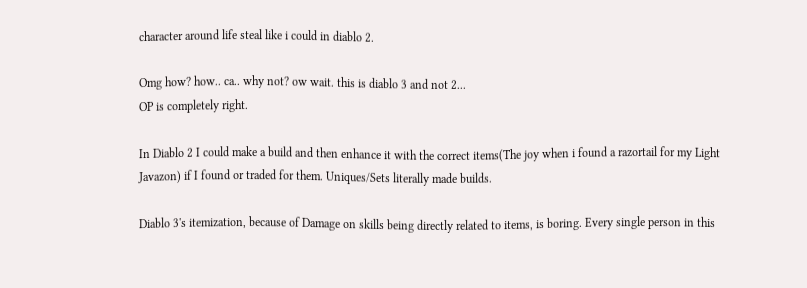character around life steal like i could in diablo 2.

Omg how? how.. ca.. why not? ow wait. this is diablo 3 and not 2...
OP is completely right.

In Diablo 2 I could make a build and then enhance it with the correct items(The joy when i found a razortail for my Light Javazon) if I found or traded for them. Uniques/Sets literally made builds.

Diablo 3's itemization, because of Damage on skills being directly related to items, is boring. Every single person in this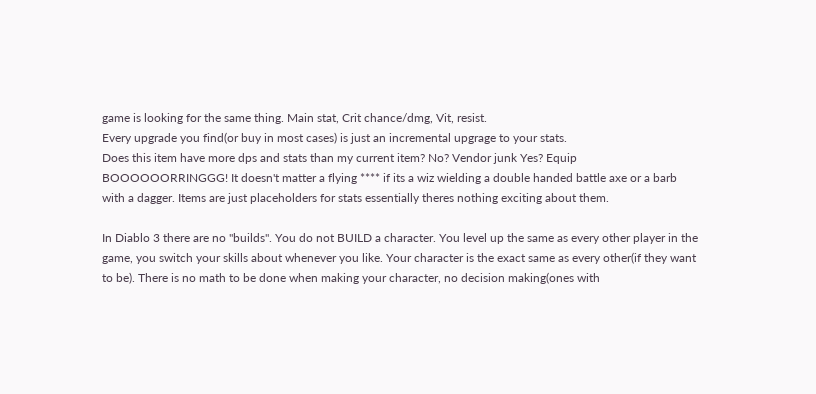game is looking for the same thing. Main stat, Crit chance/dmg, Vit, resist.
Every upgrade you find(or buy in most cases) is just an incremental upgrage to your stats.
Does this item have more dps and stats than my current item? No? Vendor junk Yes? Equip
BOOOOOORRINGGG! It doesn't matter a flying **** if its a wiz wielding a double handed battle axe or a barb with a dagger. Items are just placeholders for stats essentially theres nothing exciting about them.

In Diablo 3 there are no "builds". You do not BUILD a character. You level up the same as every other player in the game, you switch your skills about whenever you like. Your character is the exact same as every other(if they want to be). There is no math to be done when making your character, no decision making(ones with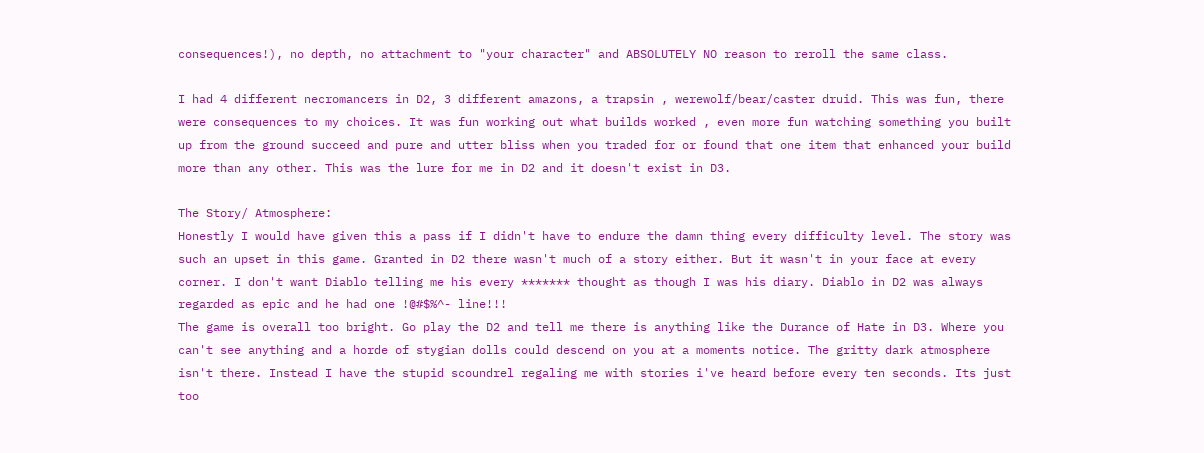consequences!), no depth, no attachment to "your character" and ABSOLUTELY NO reason to reroll the same class.

I had 4 different necromancers in D2, 3 different amazons, a trapsin , werewolf/bear/caster druid. This was fun, there were consequences to my choices. It was fun working out what builds worked , even more fun watching something you built up from the ground succeed and pure and utter bliss when you traded for or found that one item that enhanced your build more than any other. This was the lure for me in D2 and it doesn't exist in D3.

The Story/ Atmosphere:
Honestly I would have given this a pass if I didn't have to endure the damn thing every difficulty level. The story was such an upset in this game. Granted in D2 there wasn't much of a story either. But it wasn't in your face at every corner. I don't want Diablo telling me his every ******* thought as though I was his diary. Diablo in D2 was always regarded as epic and he had one !@#$%^- line!!!
The game is overall too bright. Go play the D2 and tell me there is anything like the Durance of Hate in D3. Where you can't see anything and a horde of stygian dolls could descend on you at a moments notice. The gritty dark atmosphere isn't there. Instead I have the stupid scoundrel regaling me with stories i've heard before every ten seconds. Its just too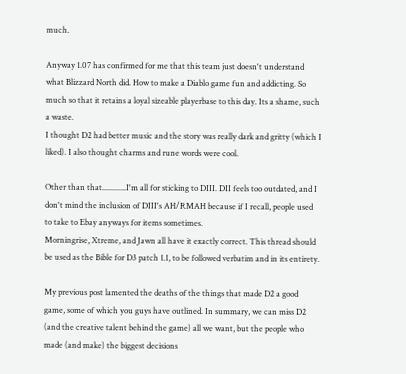much.

Anyway 1.07 has confirmed for me that this team just doesn't understand what Blizzard North did. How to make a Diablo game fun and addicting. So much so that it retains a loyal sizeable playerbase to this day. Its a shame, such a waste.
I thought D2 had better music and the story was really dark and gritty (which I liked). I also thought charms and rune words were cool.

Other than that............I'm all for sticking to DIII. DII feels too outdated, and I don't mind the inclusion of DIII's AH/RMAH because if I recall, people used to take to Ebay anyways for items sometimes.
Morningrise, Xtreme, and Jawn all have it exactly correct. This thread should be used as the Bible for D3 patch 1.1, to be followed verbatim and in its entirety.

My previous post lamented the deaths of the things that made D2 a good game, some of which you guys have outlined. In summary, we can miss D2 (and the creative talent behind the game) all we want, but the people who made (and make) the biggest decisions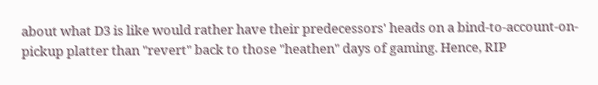about what D3 is like would rather have their predecessors' heads on a bind-to-account-on-pickup platter than "revert" back to those "heathen" days of gaming. Hence, RIP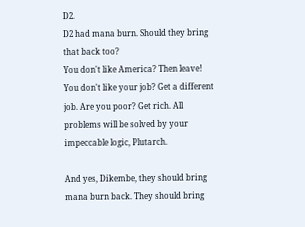D2.
D2 had mana burn. Should they bring that back too?
You don't like America? Then leave! You don't like your job? Get a different job. Are you poor? Get rich. All problems will be solved by your impeccable logic, Plutarch.

And yes, Dikembe, they should bring mana burn back. They should bring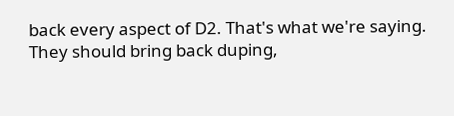back every aspect of D2. That's what we're saying. They should bring back duping,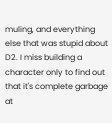muling, and everything else that was stupid about D2. I miss building a character only to find out that it's complete garbage at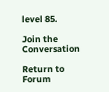level 85.

Join the Conversation

Return to Forum